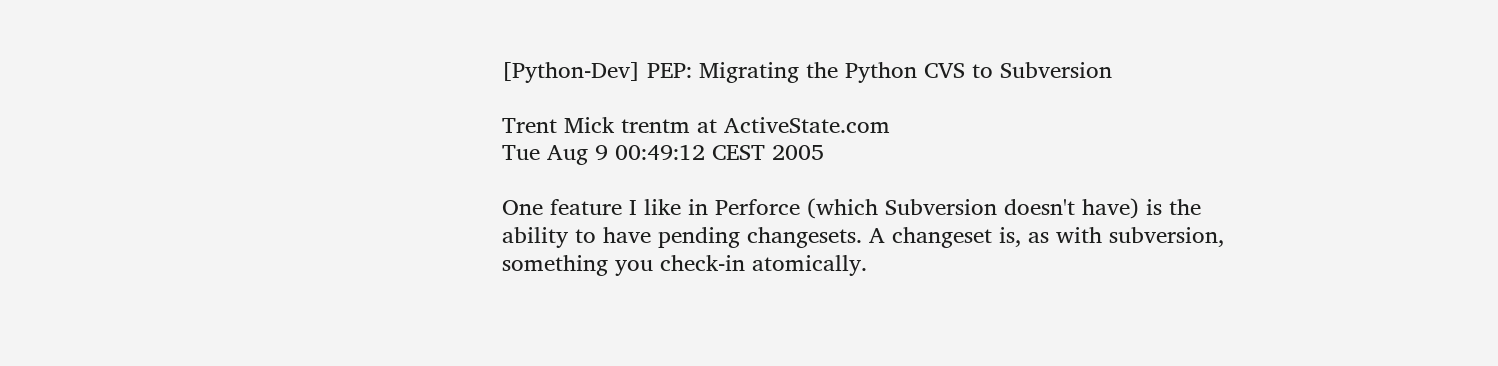[Python-Dev] PEP: Migrating the Python CVS to Subversion

Trent Mick trentm at ActiveState.com
Tue Aug 9 00:49:12 CEST 2005

One feature I like in Perforce (which Subversion doesn't have) is the
ability to have pending changesets. A changeset is, as with subversion,
something you check-in atomically.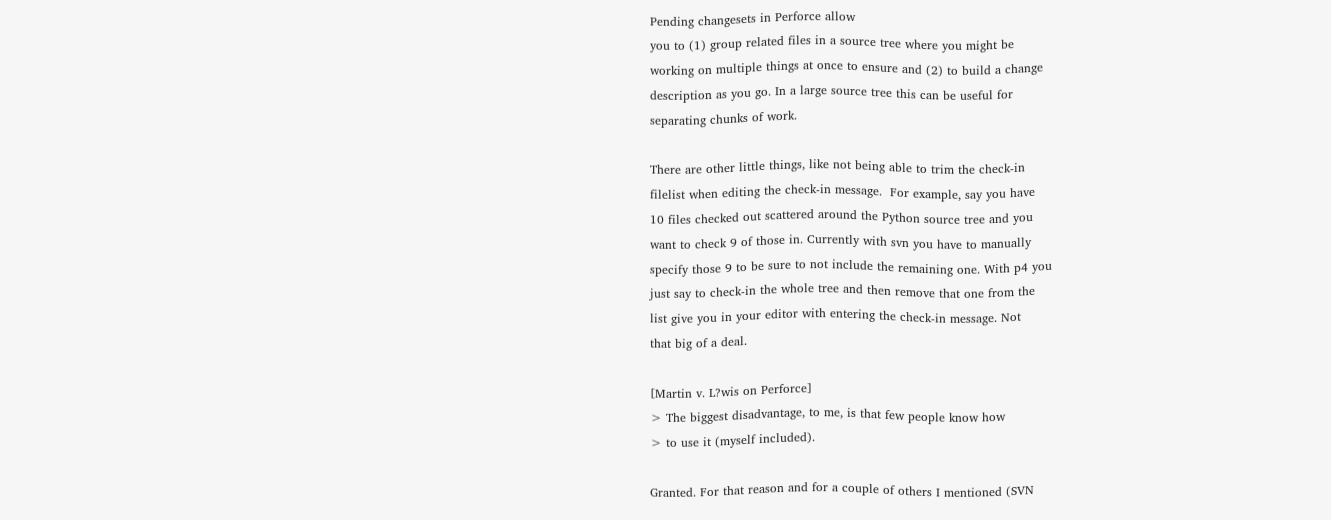Pending changesets in Perforce allow
you to (1) group related files in a source tree where you might be
working on multiple things at once to ensure and (2) to build a change
description as you go. In a large source tree this can be useful for
separating chunks of work.

There are other little things, like not being able to trim the check-in
filelist when editing the check-in message.  For example, say you have
10 files checked out scattered around the Python source tree and you
want to check 9 of those in. Currently with svn you have to manually
specify those 9 to be sure to not include the remaining one. With p4 you
just say to check-in the whole tree and then remove that one from the
list give you in your editor with entering the check-in message. Not
that big of a deal.

[Martin v. L?wis on Perforce]
> The biggest disadvantage, to me, is that few people know how
> to use it (myself included).

Granted. For that reason and for a couple of others I mentioned (SVN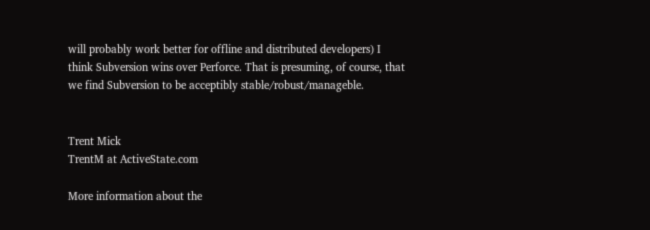will probably work better for offline and distributed developers) I
think Subversion wins over Perforce. That is presuming, of course, that
we find Subversion to be acceptibly stable/robust/manageble.


Trent Mick
TrentM at ActiveState.com

More information about the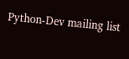Python-Dev mailing list